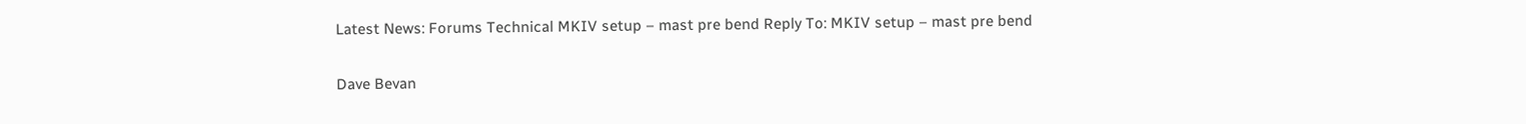Latest News: Forums Technical MKIV setup – mast pre bend Reply To: MKIV setup – mast pre bend

Dave Bevan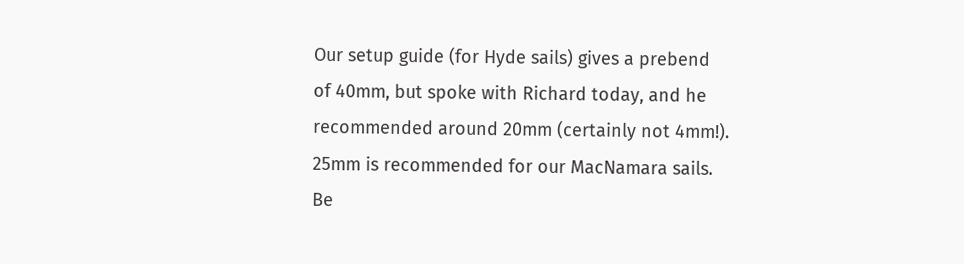Our setup guide (for Hyde sails) gives a prebend of 40mm, but spoke with Richard today, and he recommended around 20mm (certainly not 4mm!). 25mm is recommended for our MacNamara sails. Be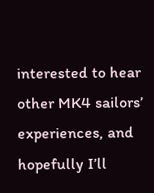interested to hear other MK4 sailors’ experiences, and hopefully I’ll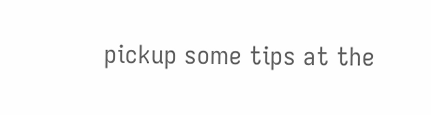pickup some tips at the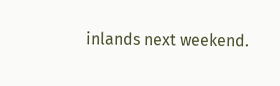inlands next weekend.